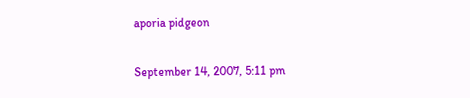aporia pidgeon

September 14, 2007, 5:11 pm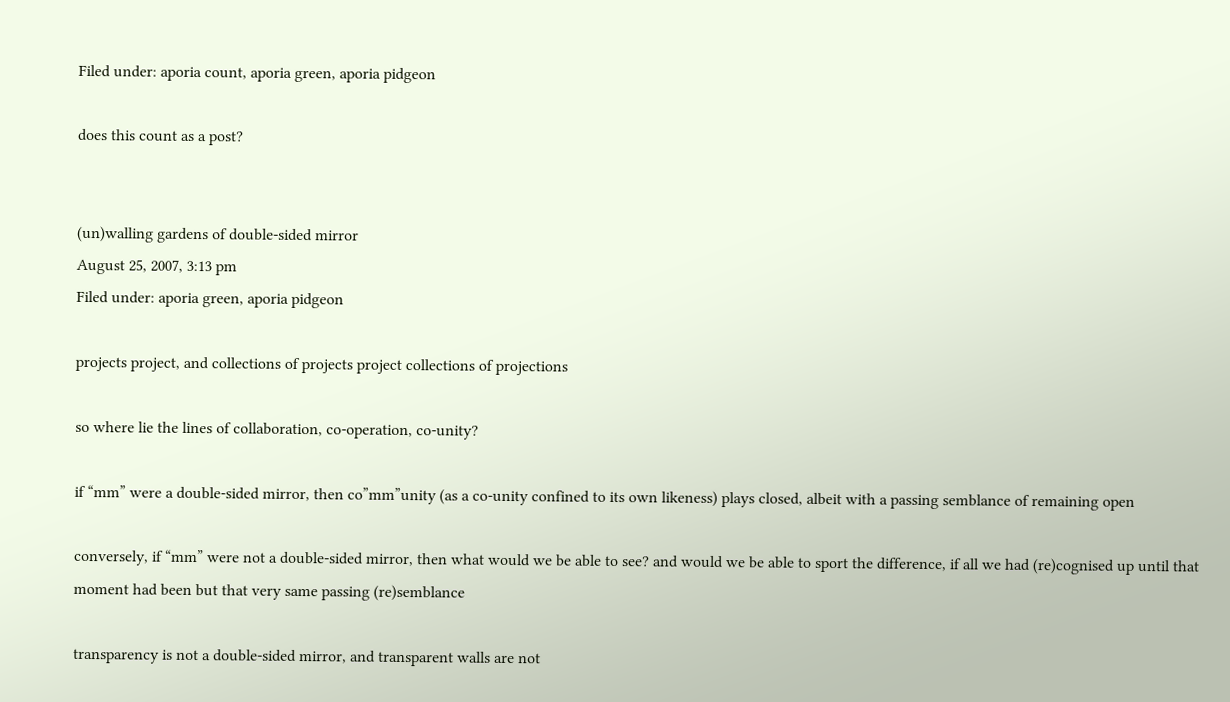Filed under: aporia count, aporia green, aporia pidgeon

does this count as a post?


(un)walling gardens of double-sided mirror
August 25, 2007, 3:13 pm
Filed under: aporia green, aporia pidgeon

projects project, and collections of projects project collections of projections

so where lie the lines of collaboration, co-operation, co-unity?

if “mm” were a double-sided mirror, then co”mm”unity (as a co-unity confined to its own likeness) plays closed, albeit with a passing semblance of remaining open

conversely, if “mm” were not a double-sided mirror, then what would we be able to see? and would we be able to sport the difference, if all we had (re)cognised up until that moment had been but that very same passing (re)semblance

transparency is not a double-sided mirror, and transparent walls are not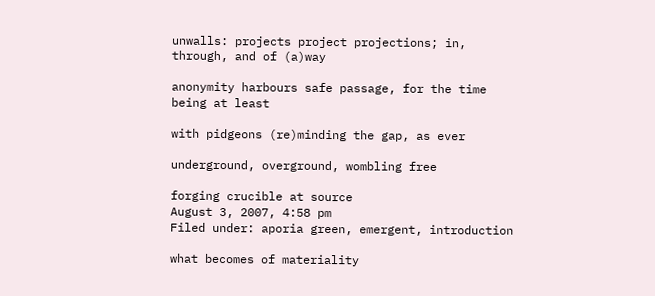unwalls: projects project projections; in, through, and of (a)way

anonymity harbours safe passage, for the time being at least

with pidgeons (re)minding the gap, as ever

underground, overground, wombling free

forging crucible at source
August 3, 2007, 4:58 pm
Filed under: aporia green, emergent, introduction

what becomes of materiality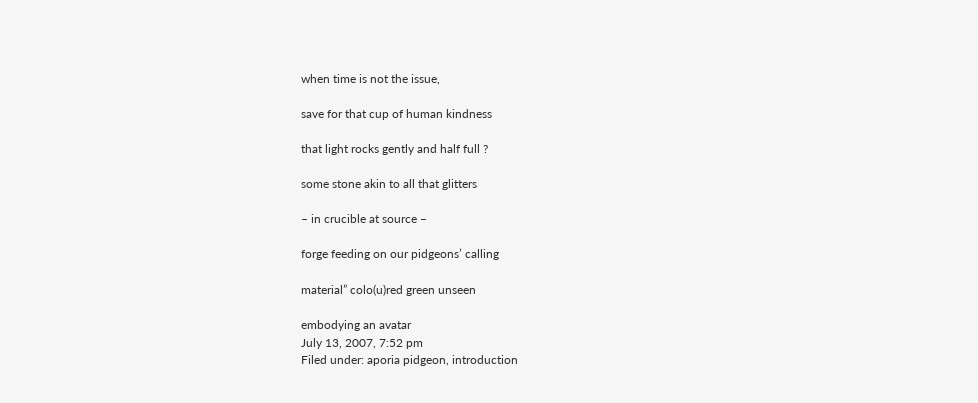when time is not the issue,

save for that cup of human kindness

that light rocks gently and half full ?

some stone akin to all that glitters

– in crucible at source –

forge feeding on our pidgeons’ calling

material” colo(u)red green unseen

embodying an avatar
July 13, 2007, 7:52 pm
Filed under: aporia pidgeon, introduction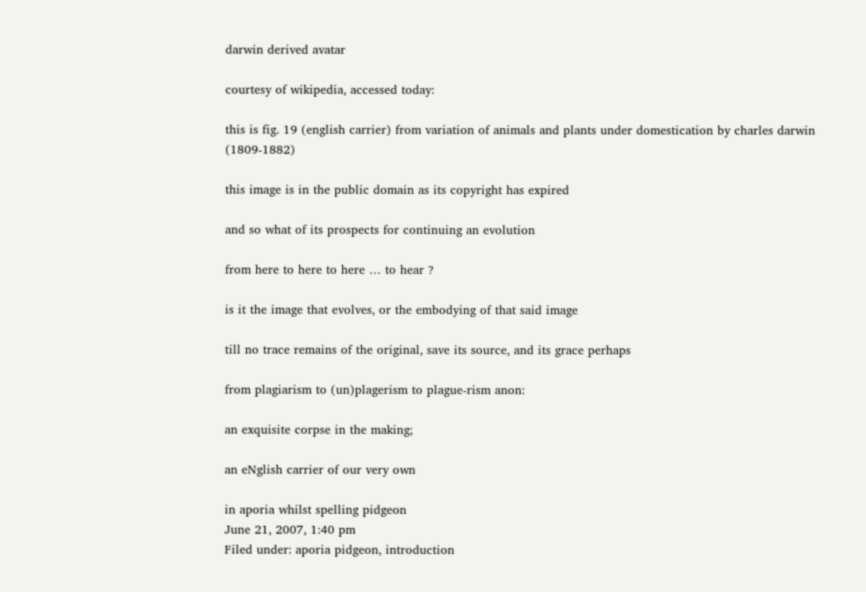darwin derived avatar

courtesy of wikipedia, accessed today:

this is fig. 19 (english carrier) from variation of animals and plants under domestication by charles darwin (1809-1882)

this image is in the public domain as its copyright has expired

and so what of its prospects for continuing an evolution

from here to here to here … to hear ?

is it the image that evolves, or the embodying of that said image

till no trace remains of the original, save its source, and its grace perhaps

from plagiarism to (un)plagerism to plague-rism anon:

an exquisite corpse in the making;

an eNglish carrier of our very own

in aporia whilst spelling pidgeon
June 21, 2007, 1:40 pm
Filed under: aporia pidgeon, introduction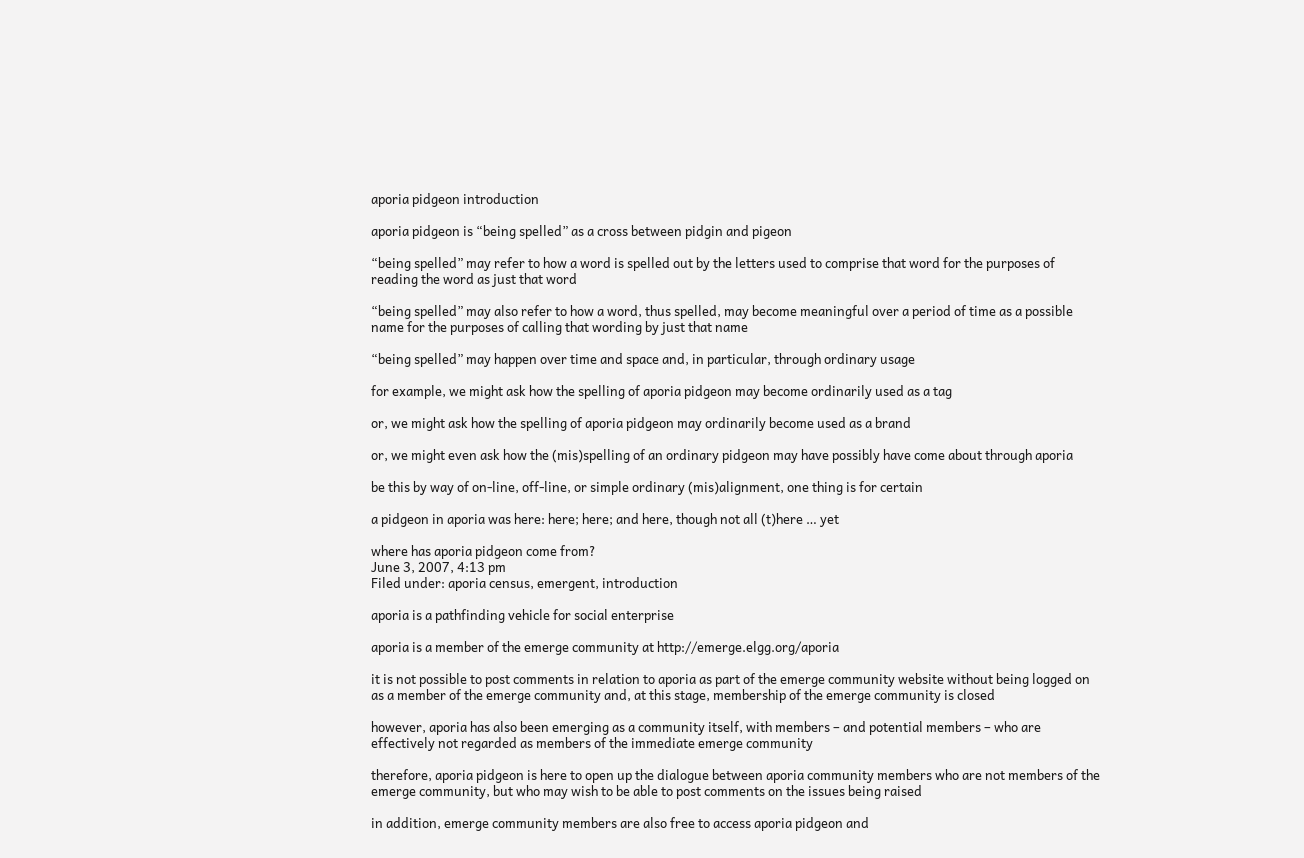aporia pidgeon introduction

aporia pidgeon is “being spelled” as a cross between pidgin and pigeon

“being spelled” may refer to how a word is spelled out by the letters used to comprise that word for the purposes of reading the word as just that word

“being spelled” may also refer to how a word, thus spelled, may become meaningful over a period of time as a possible name for the purposes of calling that wording by just that name

“being spelled” may happen over time and space and, in particular, through ordinary usage

for example, we might ask how the spelling of aporia pidgeon may become ordinarily used as a tag

or, we might ask how the spelling of aporia pidgeon may ordinarily become used as a brand

or, we might even ask how the (mis)spelling of an ordinary pidgeon may have possibly have come about through aporia

be this by way of on-line, off-line, or simple ordinary (mis)alignment, one thing is for certain

a pidgeon in aporia was here: here; here; and here, though not all (t)here … yet

where has aporia pidgeon come from?
June 3, 2007, 4:13 pm
Filed under: aporia census, emergent, introduction

aporia is a pathfinding vehicle for social enterprise

aporia is a member of the emerge community at http://emerge.elgg.org/aporia

it is not possible to post comments in relation to aporia as part of the emerge community website without being logged on as a member of the emerge community and, at this stage, membership of the emerge community is closed

however, aporia has also been emerging as a community itself, with members – and potential members – who are effectively not regarded as members of the immediate emerge community

therefore, aporia pidgeon is here to open up the dialogue between aporia community members who are not members of the emerge community, but who may wish to be able to post comments on the issues being raised

in addition, emerge community members are also free to access aporia pidgeon and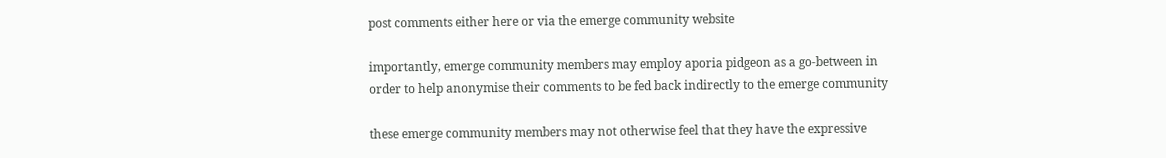post comments either here or via the emerge community website

importantly, emerge community members may employ aporia pidgeon as a go-between in order to help anonymise their comments to be fed back indirectly to the emerge community

these emerge community members may not otherwise feel that they have the expressive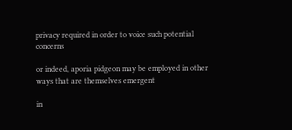privacy required in order to voice such potential concerns

or indeed, aporia pidgeon may be employed in other ways that are themselves emergent

in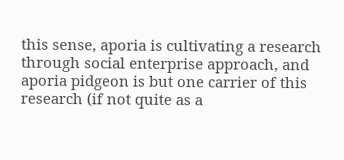this sense, aporia is cultivating a research through social enterprise approach, and aporia pidgeon is but one carrier of this research (if not quite as a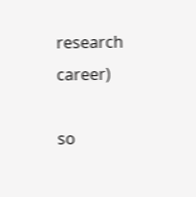research career)

so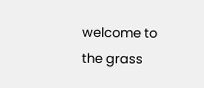welcome to the grass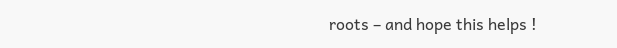roots – and hope this helps !